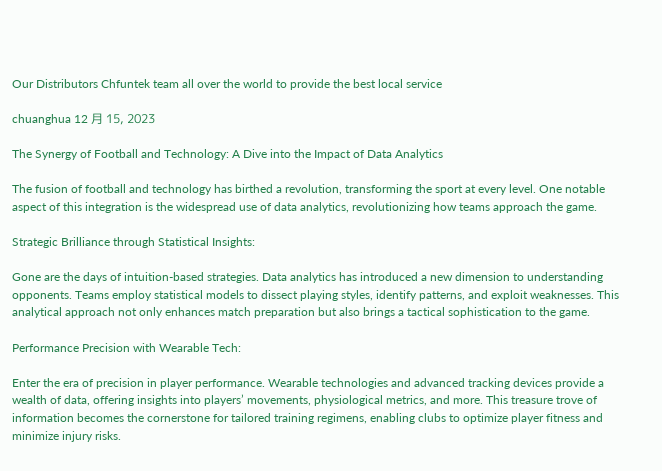Our Distributors Chfuntek team all over the world to provide the best local service

chuanghua 12 月 15, 2023

The Synergy of Football and Technology: A Dive into the Impact of Data Analytics

The fusion of football and technology has birthed a revolution, transforming the sport at every level. One notable aspect of this integration is the widespread use of data analytics, revolutionizing how teams approach the game.

Strategic Brilliance through Statistical Insights:

Gone are the days of intuition-based strategies. Data analytics has introduced a new dimension to understanding opponents. Teams employ statistical models to dissect playing styles, identify patterns, and exploit weaknesses. This analytical approach not only enhances match preparation but also brings a tactical sophistication to the game.

Performance Precision with Wearable Tech:

Enter the era of precision in player performance. Wearable technologies and advanced tracking devices provide a wealth of data, offering insights into players’ movements, physiological metrics, and more. This treasure trove of information becomes the cornerstone for tailored training regimens, enabling clubs to optimize player fitness and minimize injury risks.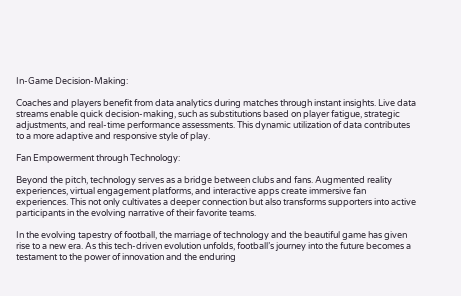In-Game Decision-Making:

Coaches and players benefit from data analytics during matches through instant insights. Live data streams enable quick decision-making, such as substitutions based on player fatigue, strategic adjustments, and real-time performance assessments. This dynamic utilization of data contributes to a more adaptive and responsive style of play.

Fan Empowerment through Technology:

Beyond the pitch, technology serves as a bridge between clubs and fans. Augmented reality experiences, virtual engagement platforms, and interactive apps create immersive fan experiences. This not only cultivates a deeper connection but also transforms supporters into active participants in the evolving narrative of their favorite teams.

In the evolving tapestry of football, the marriage of technology and the beautiful game has given rise to a new era. As this tech-driven evolution unfolds, football’s journey into the future becomes a testament to the power of innovation and the enduring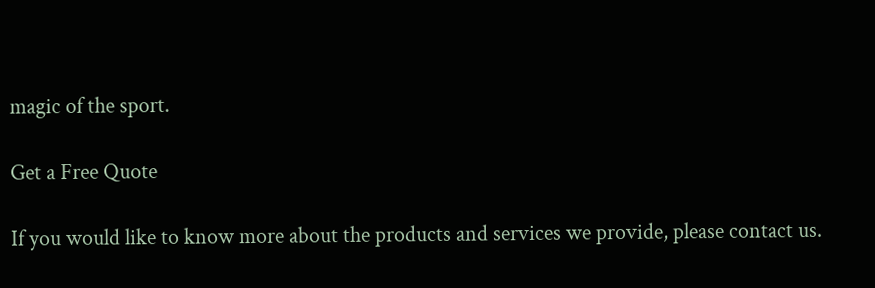magic of the sport.

Get a Free Quote

If you would like to know more about the products and services we provide, please contact us.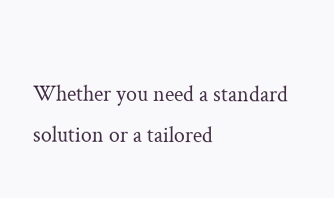Whether you need a standard solution or a tailored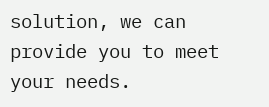solution, we can provide you to meet your needs.